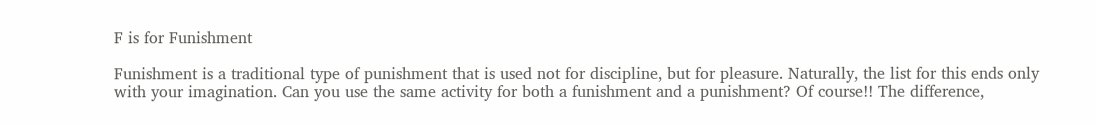F is for Funishment

Funishment is a traditional type of punishment that is used not for discipline, but for pleasure. Naturally, the list for this ends only with your imagination. Can you use the same activity for both a funishment and a punishment? Of course!! The difference,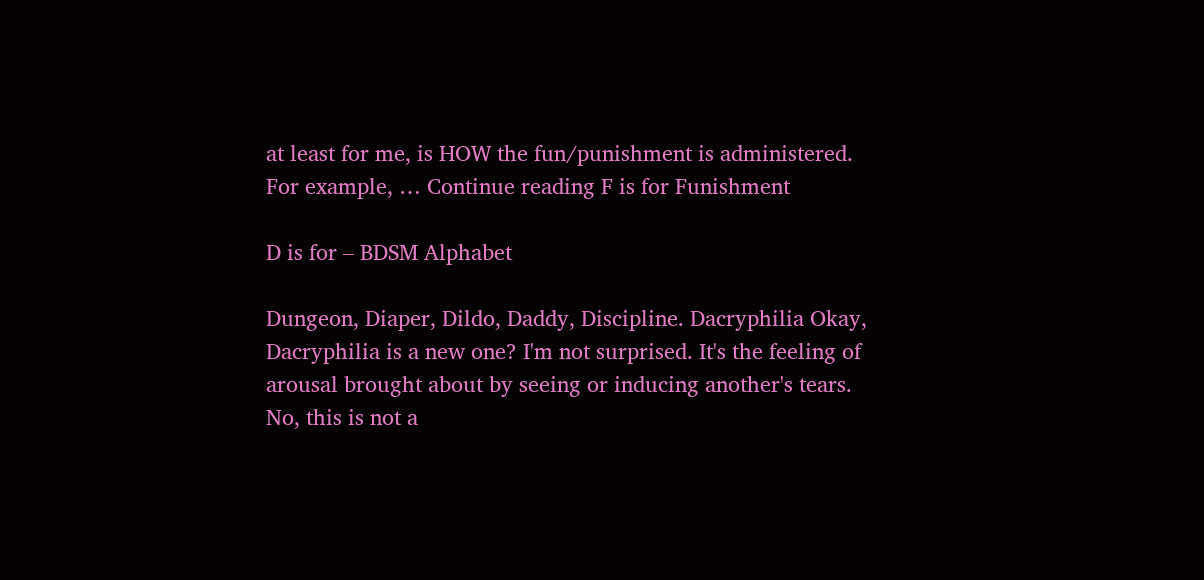at least for me, is HOW the fun/punishment is administered. For example, … Continue reading F is for Funishment

D is for – BDSM Alphabet

Dungeon, Diaper, Dildo, Daddy, Discipline. Dacryphilia Okay, Dacryphilia is a new one? I'm not surprised. It's the feeling of arousal brought about by seeing or inducing another's tears. No, this is not a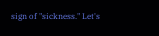sign of "sickness." Let's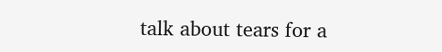talk about tears for a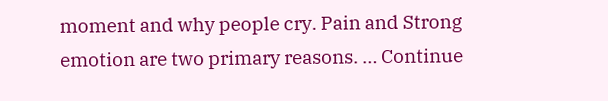moment and why people cry. Pain and Strong emotion are two primary reasons. … Continue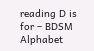reading D is for – BDSM Alphabet